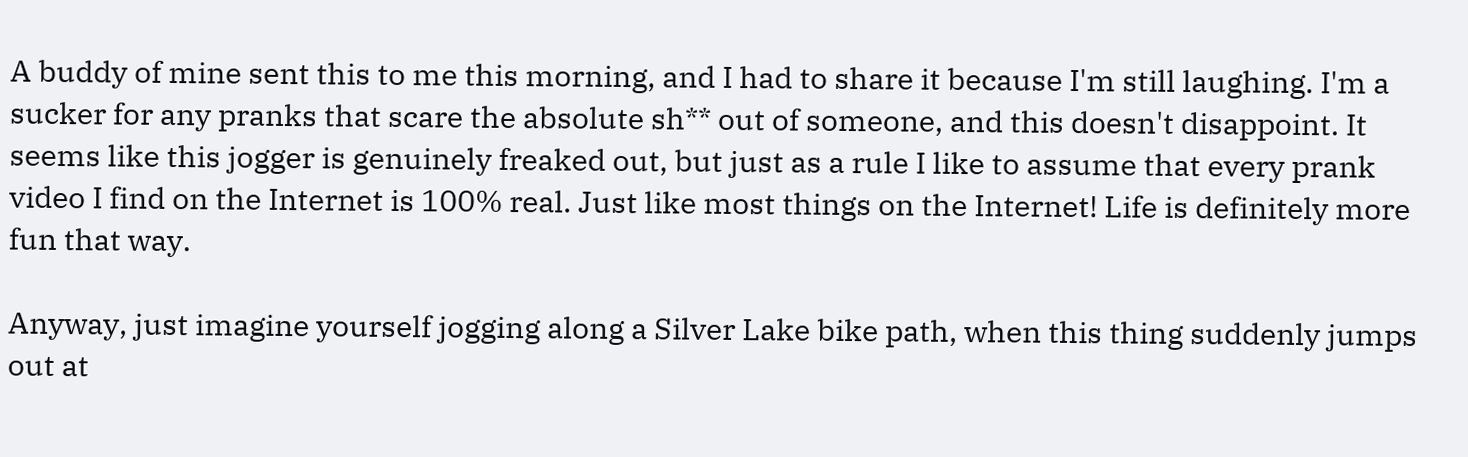A buddy of mine sent this to me this morning, and I had to share it because I'm still laughing. I'm a sucker for any pranks that scare the absolute sh** out of someone, and this doesn't disappoint. It seems like this jogger is genuinely freaked out, but just as a rule I like to assume that every prank video I find on the Internet is 100% real. Just like most things on the Internet! Life is definitely more fun that way.

Anyway, just imagine yourself jogging along a Silver Lake bike path, when this thing suddenly jumps out at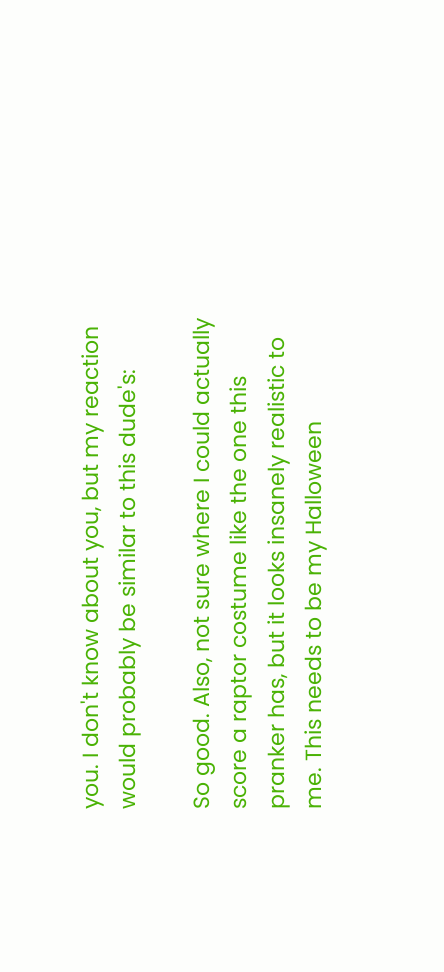you. I don't know about you, but my reaction would probably be similar to this dude's:

So good. Also, not sure where I could actually score a raptor costume like the one this pranker has, but it looks insanely realistic to me. This needs to be my Halloween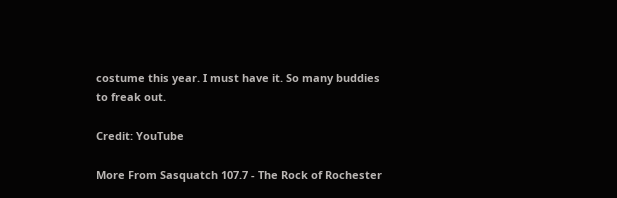costume this year. I must have it. So many buddies to freak out.

Credit: YouTube

More From Sasquatch 107.7 - The Rock of Rochester